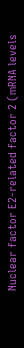Nuclear factor E2-related factor 2 (mRNA levels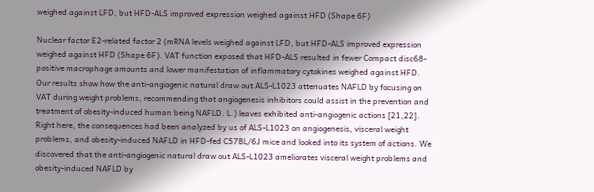weighed against LFD, but HFD-ALS improved expression weighed against HFD (Shape 6F)

Nuclear factor E2-related factor 2 (mRNA levels weighed against LFD, but HFD-ALS improved expression weighed against HFD (Shape 6F). VAT function exposed that HFD-ALS resulted in fewer Compact disc68-positive macrophage amounts and lower manifestation of inflammatory cytokines weighed against HFD. Our results show how the anti-angiogenic natural draw out ALS-L1023 attenuates NAFLD by focusing on VAT during weight problems, recommending that angiogenesis inhibitors could assist in the prevention and treatment of obesity-induced human being NAFLD. L.) leaves exhibited anti-angiogenic actions [21,22]. Right here, the consequences had been analyzed by us of ALS-L1023 on angiogenesis, visceral weight problems, and obesity-induced NAFLD in HFD-fed C57BL/6J mice and looked into its system of actions. We discovered that the anti-angiogenic natural draw out ALS-L1023 ameliorates visceral weight problems and obesity-induced NAFLD by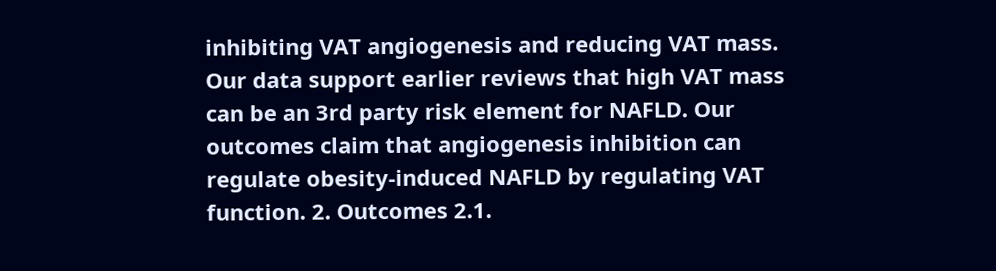inhibiting VAT angiogenesis and reducing VAT mass. Our data support earlier reviews that high VAT mass can be an 3rd party risk element for NAFLD. Our outcomes claim that angiogenesis inhibition can regulate obesity-induced NAFLD by regulating VAT function. 2. Outcomes 2.1.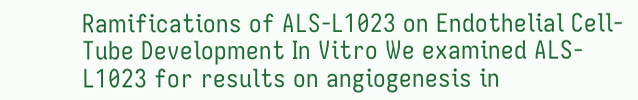Ramifications of ALS-L1023 on Endothelial Cell-Tube Development In Vitro We examined ALS-L1023 for results on angiogenesis in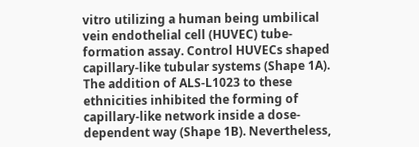vitro utilizing a human being umbilical vein endothelial cell (HUVEC) tube-formation assay. Control HUVECs shaped capillary-like tubular systems (Shape 1A). The addition of ALS-L1023 to these ethnicities inhibited the forming of capillary-like network inside a dose-dependent way (Shape 1B). Nevertheless,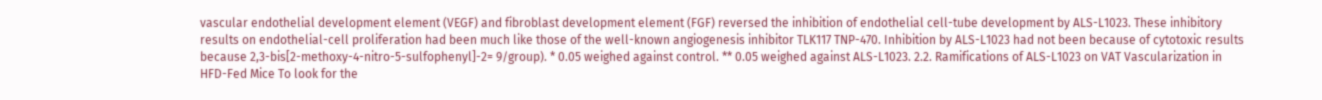vascular endothelial development element (VEGF) and fibroblast development element (FGF) reversed the inhibition of endothelial cell-tube development by ALS-L1023. These inhibitory results on endothelial-cell proliferation had been much like those of the well-known angiogenesis inhibitor TLK117 TNP-470. Inhibition by ALS-L1023 had not been because of cytotoxic results because 2,3-bis[2-methoxy-4-nitro-5-sulfophenyl]-2= 9/group). * 0.05 weighed against control. ** 0.05 weighed against ALS-L1023. 2.2. Ramifications of ALS-L1023 on VAT Vascularization in HFD-Fed Mice To look for the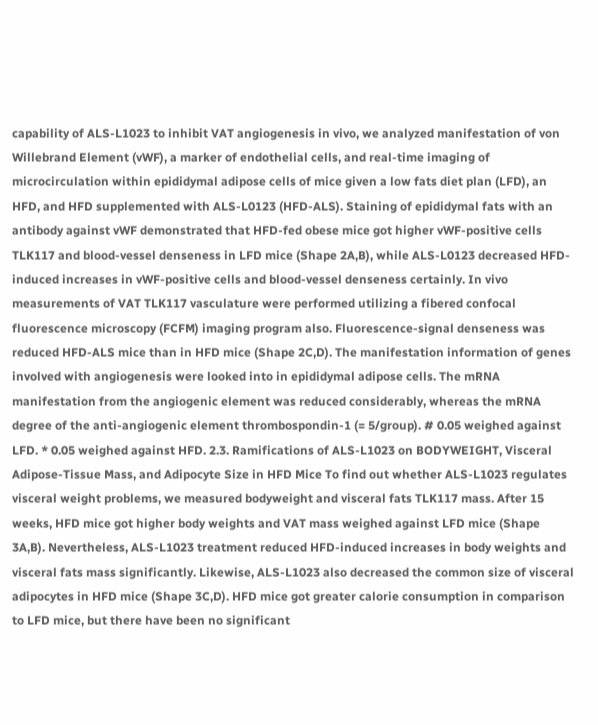capability of ALS-L1023 to inhibit VAT angiogenesis in vivo, we analyzed manifestation of von Willebrand Element (vWF), a marker of endothelial cells, and real-time imaging of microcirculation within epididymal adipose cells of mice given a low fats diet plan (LFD), an HFD, and HFD supplemented with ALS-L0123 (HFD-ALS). Staining of epididymal fats with an antibody against vWF demonstrated that HFD-fed obese mice got higher vWF-positive cells TLK117 and blood-vessel denseness in LFD mice (Shape 2A,B), while ALS-L0123 decreased HFD-induced increases in vWF-positive cells and blood-vessel denseness certainly. In vivo measurements of VAT TLK117 vasculature were performed utilizing a fibered confocal fluorescence microscopy (FCFM) imaging program also. Fluorescence-signal denseness was reduced HFD-ALS mice than in HFD mice (Shape 2C,D). The manifestation information of genes involved with angiogenesis were looked into in epididymal adipose cells. The mRNA manifestation from the angiogenic element was reduced considerably, whereas the mRNA degree of the anti-angiogenic element thrombospondin-1 (= 5/group). # 0.05 weighed against LFD. * 0.05 weighed against HFD. 2.3. Ramifications of ALS-L1023 on BODYWEIGHT, Visceral Adipose-Tissue Mass, and Adipocyte Size in HFD Mice To find out whether ALS-L1023 regulates visceral weight problems, we measured bodyweight and visceral fats TLK117 mass. After 15 weeks, HFD mice got higher body weights and VAT mass weighed against LFD mice (Shape 3A,B). Nevertheless, ALS-L1023 treatment reduced HFD-induced increases in body weights and visceral fats mass significantly. Likewise, ALS-L1023 also decreased the common size of visceral adipocytes in HFD mice (Shape 3C,D). HFD mice got greater calorie consumption in comparison to LFD mice, but there have been no significant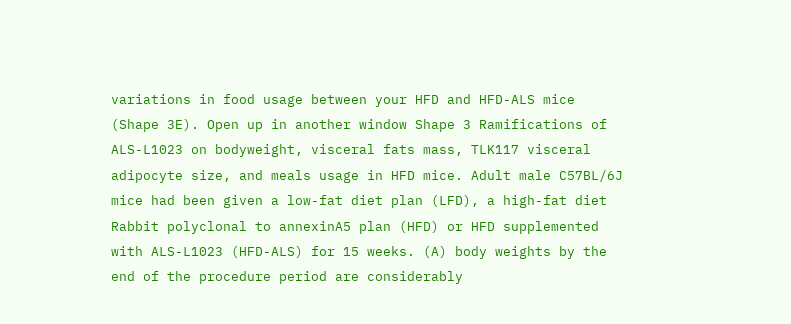variations in food usage between your HFD and HFD-ALS mice (Shape 3E). Open up in another window Shape 3 Ramifications of ALS-L1023 on bodyweight, visceral fats mass, TLK117 visceral adipocyte size, and meals usage in HFD mice. Adult male C57BL/6J mice had been given a low-fat diet plan (LFD), a high-fat diet Rabbit polyclonal to annexinA5 plan (HFD) or HFD supplemented with ALS-L1023 (HFD-ALS) for 15 weeks. (A) body weights by the end of the procedure period are considerably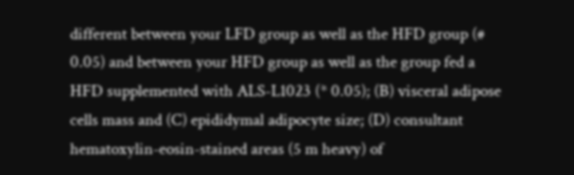different between your LFD group as well as the HFD group (# 0.05) and between your HFD group as well as the group fed a HFD supplemented with ALS-L1023 (* 0.05); (B) visceral adipose cells mass and (C) epididymal adipocyte size; (D) consultant hematoxylin-eosin-stained areas (5 m heavy) of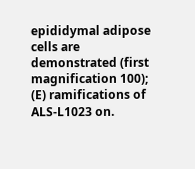epididymal adipose cells are demonstrated (first magnification 100); (E) ramifications of ALS-L1023 on.